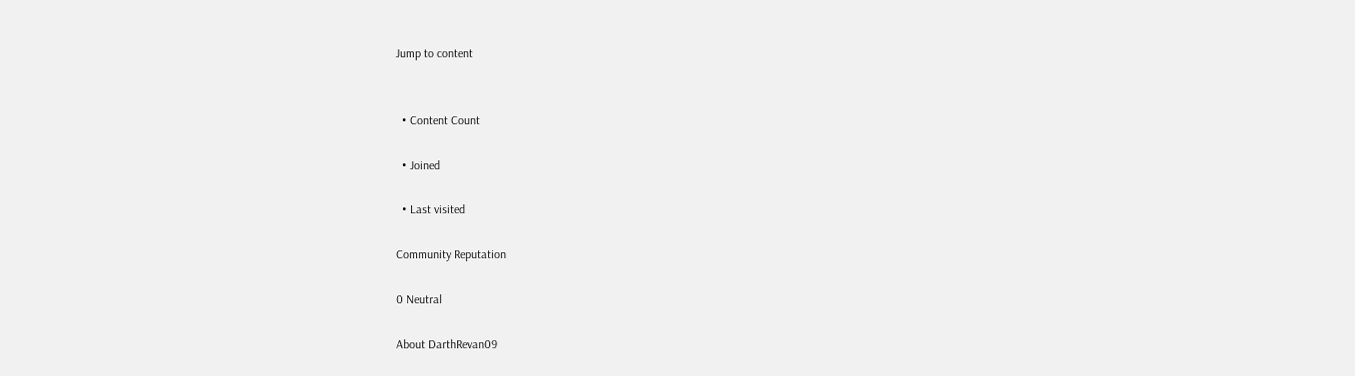Jump to content


  • Content Count

  • Joined

  • Last visited

Community Reputation

0 Neutral

About DarthRevan09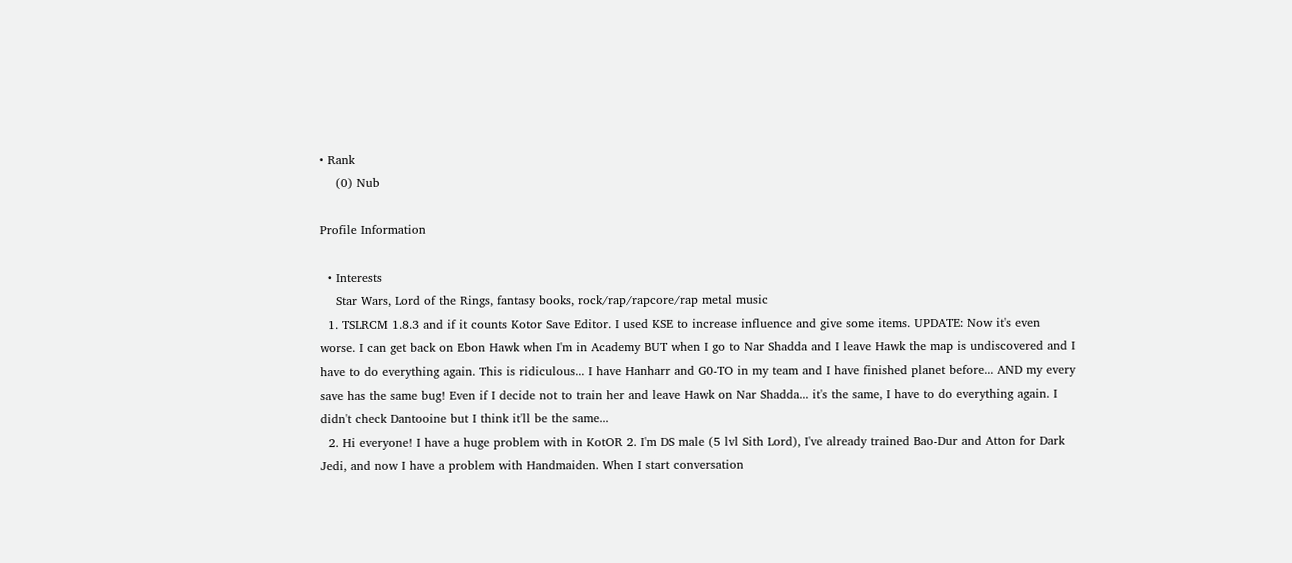• Rank
    (0) Nub

Profile Information

  • Interests
    Star Wars, Lord of the Rings, fantasy books, rock/rap/rapcore/rap metal music
  1. TSLRCM 1.8.3 and if it counts Kotor Save Editor. I used KSE to increase influence and give some items. UPDATE: Now it's even worse. I can get back on Ebon Hawk when I'm in Academy BUT when I go to Nar Shadda and I leave Hawk the map is undiscovered and I have to do everything again. This is ridiculous... I have Hanharr and G0-TO in my team and I have finished planet before... AND my every save has the same bug! Even if I decide not to train her and leave Hawk on Nar Shadda... it's the same, I have to do everything again. I didn't check Dantooine but I think it'll be the same...
  2. Hi everyone! I have a huge problem with in KotOR 2. I'm DS male (5 lvl Sith Lord), I've already trained Bao-Dur and Atton for Dark Jedi, and now I have a problem with Handmaiden. When I start conversation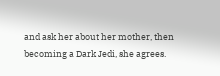and ask her about her mother, then becoming a Dark Jedi, she agrees.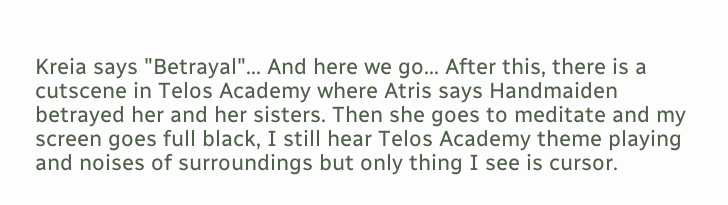Kreia says "Betrayal"... And here we go... After this, there is a cutscene in Telos Academy where Atris says Handmaiden betrayed her and her sisters. Then she goes to meditate and my screen goes full black, I still hear Telos Academy theme playing and noises of surroundings but only thing I see is cursor.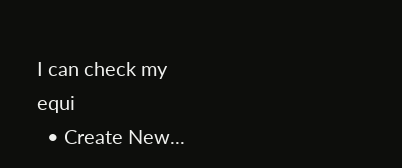I can check my equi
  • Create New...